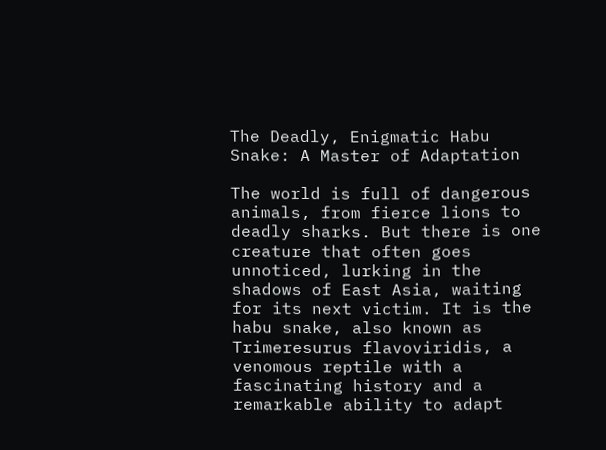The Deadly, Enigmatic Habu Snake: A Master of Adaptation

The world is full of dangerous animals, from fierce lions to deadly sharks. But there is one creature that often goes unnoticed, lurking in the shadows of East Asia, waiting for its next victim. It is the habu snake, also known as Trimeresurus flavoviridis, a venomous reptile with a fascinating history and a remarkable ability to adapt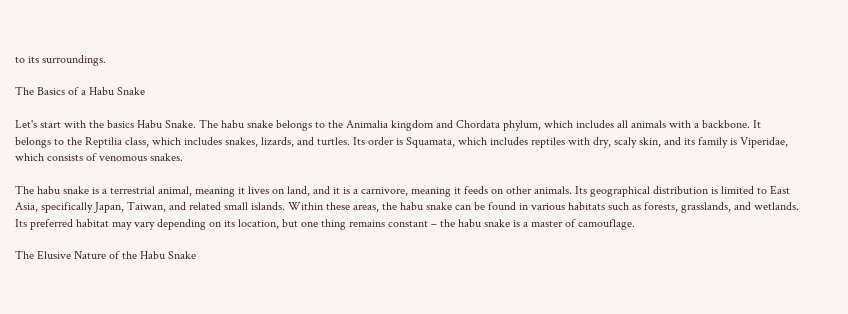to its surroundings.

The Basics of a Habu Snake

Let's start with the basics Habu Snake. The habu snake belongs to the Animalia kingdom and Chordata phylum, which includes all animals with a backbone. It belongs to the Reptilia class, which includes snakes, lizards, and turtles. Its order is Squamata, which includes reptiles with dry, scaly skin, and its family is Viperidae, which consists of venomous snakes.

The habu snake is a terrestrial animal, meaning it lives on land, and it is a carnivore, meaning it feeds on other animals. Its geographical distribution is limited to East Asia, specifically Japan, Taiwan, and related small islands. Within these areas, the habu snake can be found in various habitats such as forests, grasslands, and wetlands. Its preferred habitat may vary depending on its location, but one thing remains constant – the habu snake is a master of camouflage.

The Elusive Nature of the Habu Snake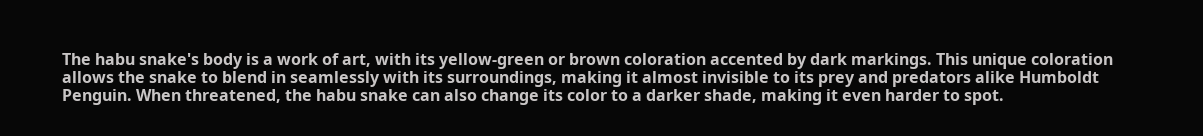The habu snake's body is a work of art, with its yellow-green or brown coloration accented by dark markings. This unique coloration allows the snake to blend in seamlessly with its surroundings, making it almost invisible to its prey and predators alike Humboldt Penguin. When threatened, the habu snake can also change its color to a darker shade, making it even harder to spot.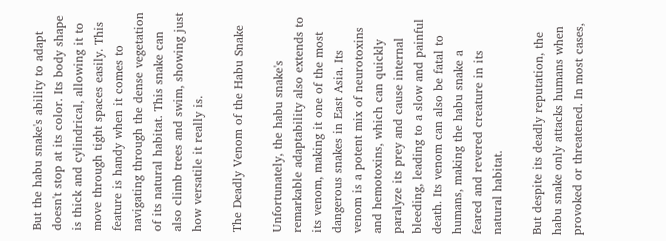But the habu snake's ability to adapt doesn't stop at its color. Its body shape is thick and cylindrical, allowing it to move through tight spaces easily. This feature is handy when it comes to navigating through the dense vegetation of its natural habitat. This snake can also climb trees and swim, showing just how versatile it really is.

The Deadly Venom of the Habu Snake

Unfortunately, the habu snake's remarkable adaptability also extends to its venom, making it one of the most dangerous snakes in East Asia. Its venom is a potent mix of neurotoxins and hemotoxins, which can quickly paralyze its prey and cause internal bleeding, leading to a slow and painful death. Its venom can also be fatal to humans, making the habu snake a feared and revered creature in its natural habitat.

But despite its deadly reputation, the habu snake only attacks humans when provoked or threatened. In most cases,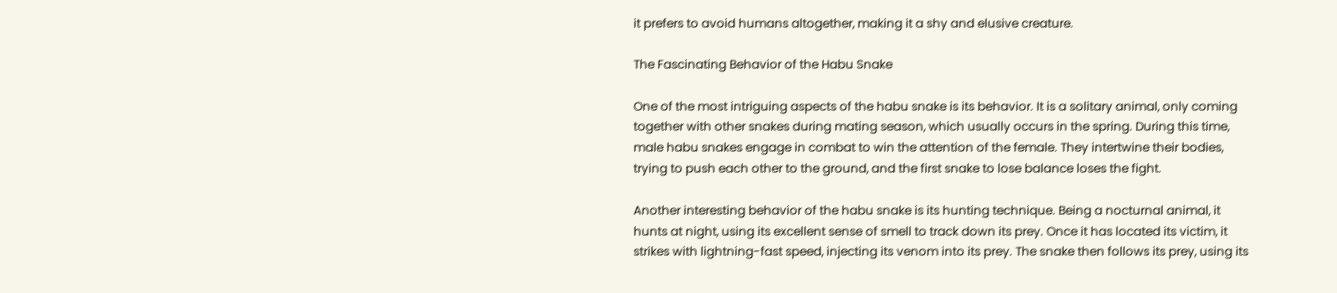it prefers to avoid humans altogether, making it a shy and elusive creature.

The Fascinating Behavior of the Habu Snake

One of the most intriguing aspects of the habu snake is its behavior. It is a solitary animal, only coming together with other snakes during mating season, which usually occurs in the spring. During this time, male habu snakes engage in combat to win the attention of the female. They intertwine their bodies, trying to push each other to the ground, and the first snake to lose balance loses the fight.

Another interesting behavior of the habu snake is its hunting technique. Being a nocturnal animal, it hunts at night, using its excellent sense of smell to track down its prey. Once it has located its victim, it strikes with lightning-fast speed, injecting its venom into its prey. The snake then follows its prey, using its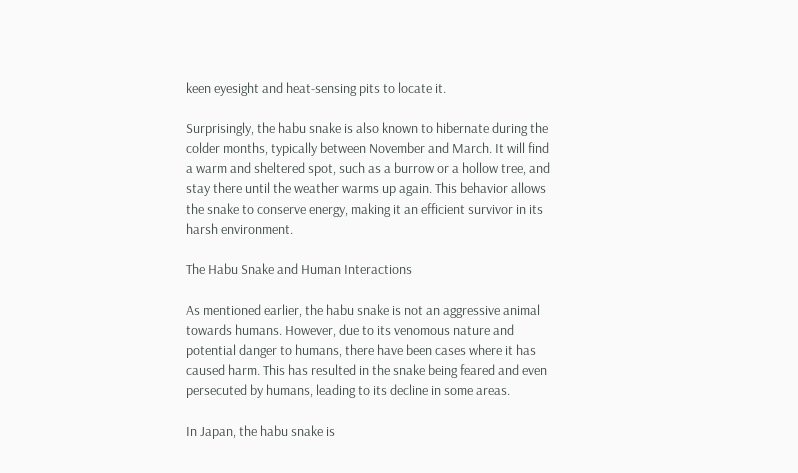keen eyesight and heat-sensing pits to locate it.

Surprisingly, the habu snake is also known to hibernate during the colder months, typically between November and March. It will find a warm and sheltered spot, such as a burrow or a hollow tree, and stay there until the weather warms up again. This behavior allows the snake to conserve energy, making it an efficient survivor in its harsh environment.

The Habu Snake and Human Interactions

As mentioned earlier, the habu snake is not an aggressive animal towards humans. However, due to its venomous nature and potential danger to humans, there have been cases where it has caused harm. This has resulted in the snake being feared and even persecuted by humans, leading to its decline in some areas.

In Japan, the habu snake is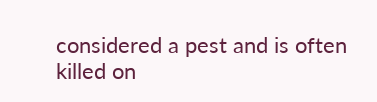considered a pest and is often killed on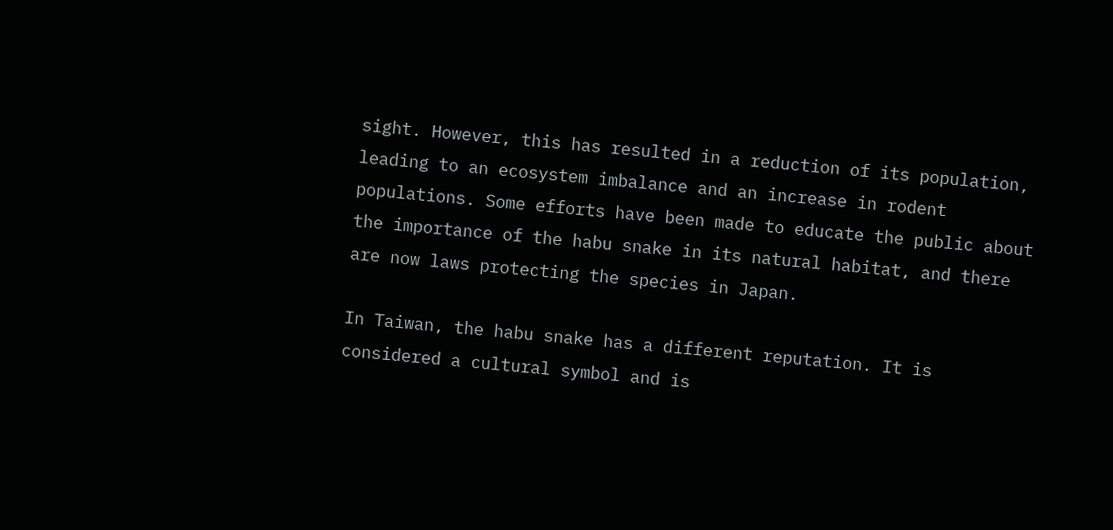sight. However, this has resulted in a reduction of its population, leading to an ecosystem imbalance and an increase in rodent populations. Some efforts have been made to educate the public about the importance of the habu snake in its natural habitat, and there are now laws protecting the species in Japan.

In Taiwan, the habu snake has a different reputation. It is considered a cultural symbol and is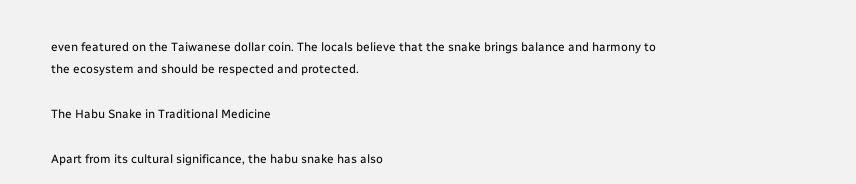even featured on the Taiwanese dollar coin. The locals believe that the snake brings balance and harmony to the ecosystem and should be respected and protected.

The Habu Snake in Traditional Medicine

Apart from its cultural significance, the habu snake has also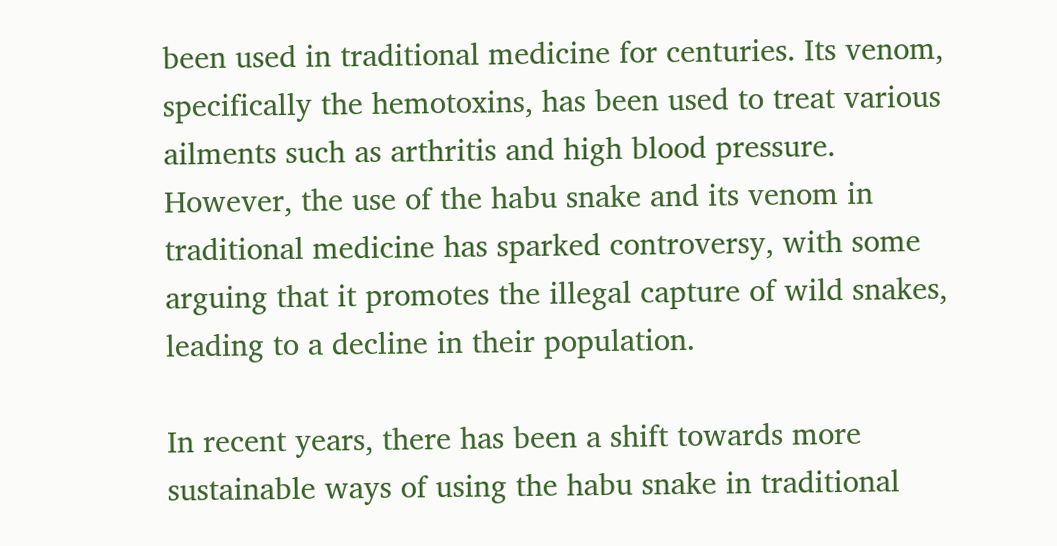been used in traditional medicine for centuries. Its venom, specifically the hemotoxins, has been used to treat various ailments such as arthritis and high blood pressure. However, the use of the habu snake and its venom in traditional medicine has sparked controversy, with some arguing that it promotes the illegal capture of wild snakes, leading to a decline in their population.

In recent years, there has been a shift towards more sustainable ways of using the habu snake in traditional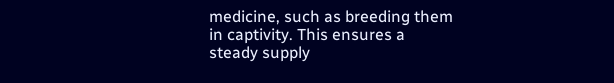medicine, such as breeding them in captivity. This ensures a steady supply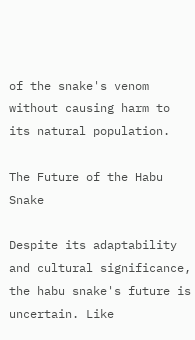of the snake's venom without causing harm to its natural population.

The Future of the Habu Snake

Despite its adaptability and cultural significance, the habu snake's future is uncertain. Like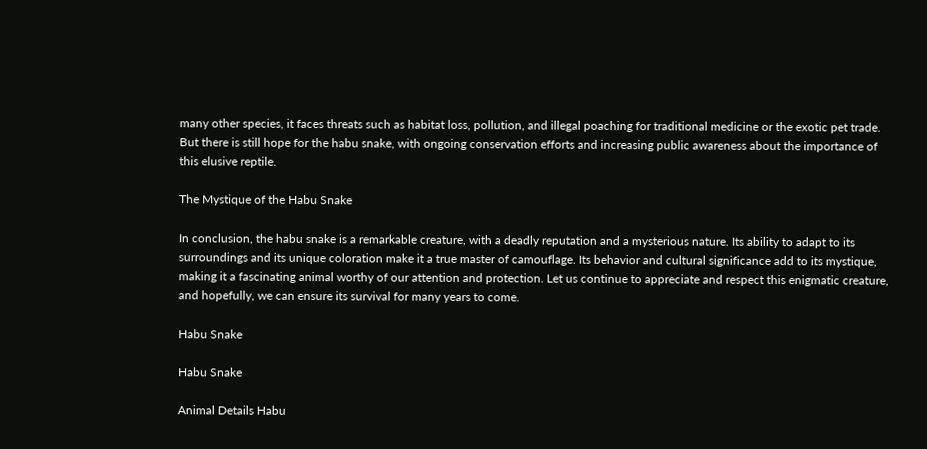many other species, it faces threats such as habitat loss, pollution, and illegal poaching for traditional medicine or the exotic pet trade. But there is still hope for the habu snake, with ongoing conservation efforts and increasing public awareness about the importance of this elusive reptile.

The Mystique of the Habu Snake

In conclusion, the habu snake is a remarkable creature, with a deadly reputation and a mysterious nature. Its ability to adapt to its surroundings and its unique coloration make it a true master of camouflage. Its behavior and cultural significance add to its mystique, making it a fascinating animal worthy of our attention and protection. Let us continue to appreciate and respect this enigmatic creature, and hopefully, we can ensure its survival for many years to come.

Habu Snake

Habu Snake

Animal Details Habu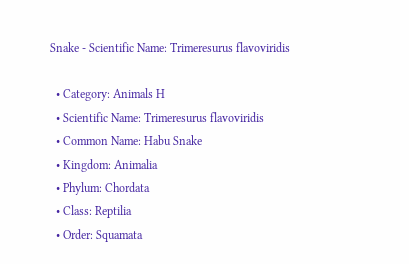Snake - Scientific Name: Trimeresurus flavoviridis

  • Category: Animals H
  • Scientific Name: Trimeresurus flavoviridis
  • Common Name: Habu Snake
  • Kingdom: Animalia
  • Phylum: Chordata
  • Class: Reptilia
  • Order: Squamata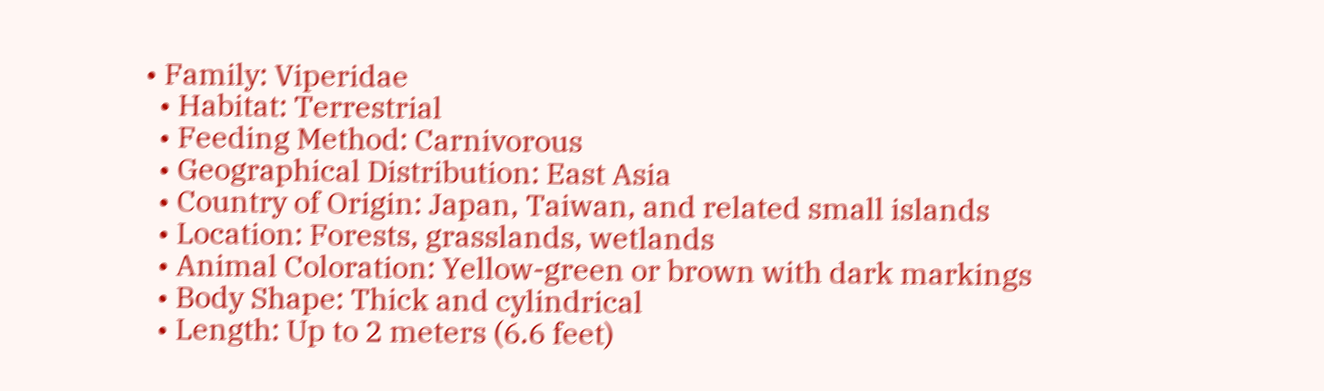• Family: Viperidae
  • Habitat: Terrestrial
  • Feeding Method: Carnivorous
  • Geographical Distribution: East Asia
  • Country of Origin: Japan, Taiwan, and related small islands
  • Location: Forests, grasslands, wetlands
  • Animal Coloration: Yellow-green or brown with dark markings
  • Body Shape: Thick and cylindrical
  • Length: Up to 2 meters (6.6 feet)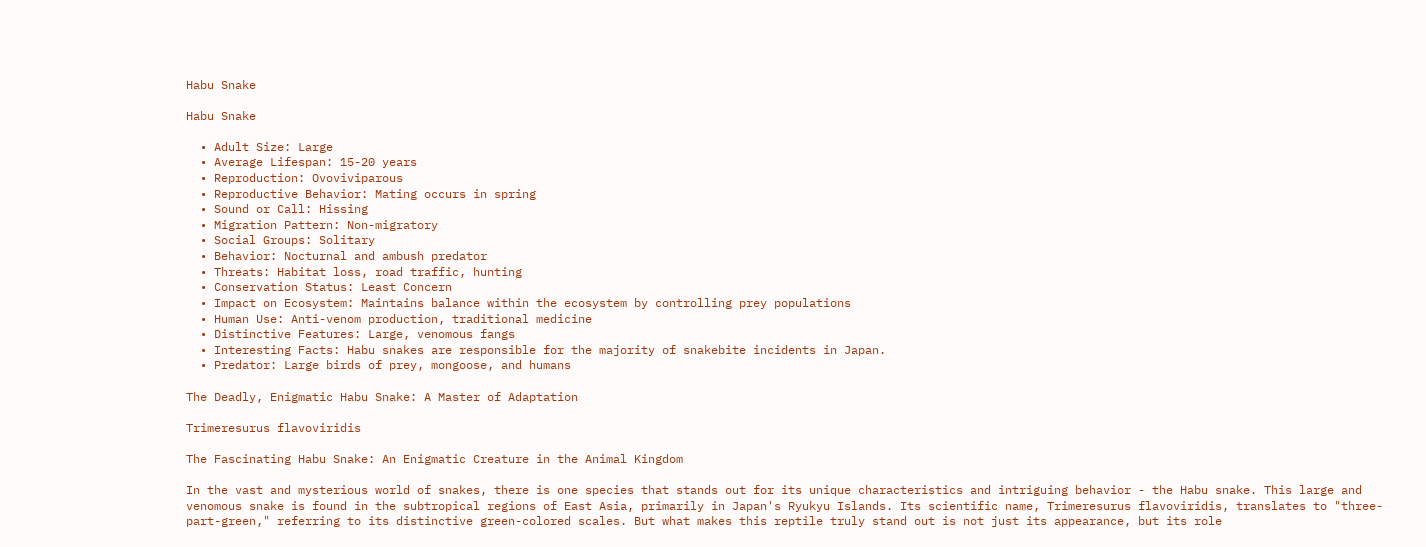Habu Snake

Habu Snake

  • Adult Size: Large
  • Average Lifespan: 15-20 years
  • Reproduction: Ovoviviparous
  • Reproductive Behavior: Mating occurs in spring
  • Sound or Call: Hissing
  • Migration Pattern: Non-migratory
  • Social Groups: Solitary
  • Behavior: Nocturnal and ambush predator
  • Threats: Habitat loss, road traffic, hunting
  • Conservation Status: Least Concern
  • Impact on Ecosystem: Maintains balance within the ecosystem by controlling prey populations
  • Human Use: Anti-venom production, traditional medicine
  • Distinctive Features: Large, venomous fangs
  • Interesting Facts: Habu snakes are responsible for the majority of snakebite incidents in Japan.
  • Predator: Large birds of prey, mongoose, and humans

The Deadly, Enigmatic Habu Snake: A Master of Adaptation

Trimeresurus flavoviridis

The Fascinating Habu Snake: An Enigmatic Creature in the Animal Kingdom

In the vast and mysterious world of snakes, there is one species that stands out for its unique characteristics and intriguing behavior - the Habu snake. This large and venomous snake is found in the subtropical regions of East Asia, primarily in Japan's Ryukyu Islands. Its scientific name, Trimeresurus flavoviridis, translates to "three-part-green," referring to its distinctive green-colored scales. But what makes this reptile truly stand out is not just its appearance, but its role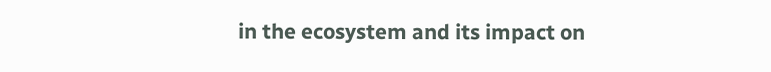in the ecosystem and its impact on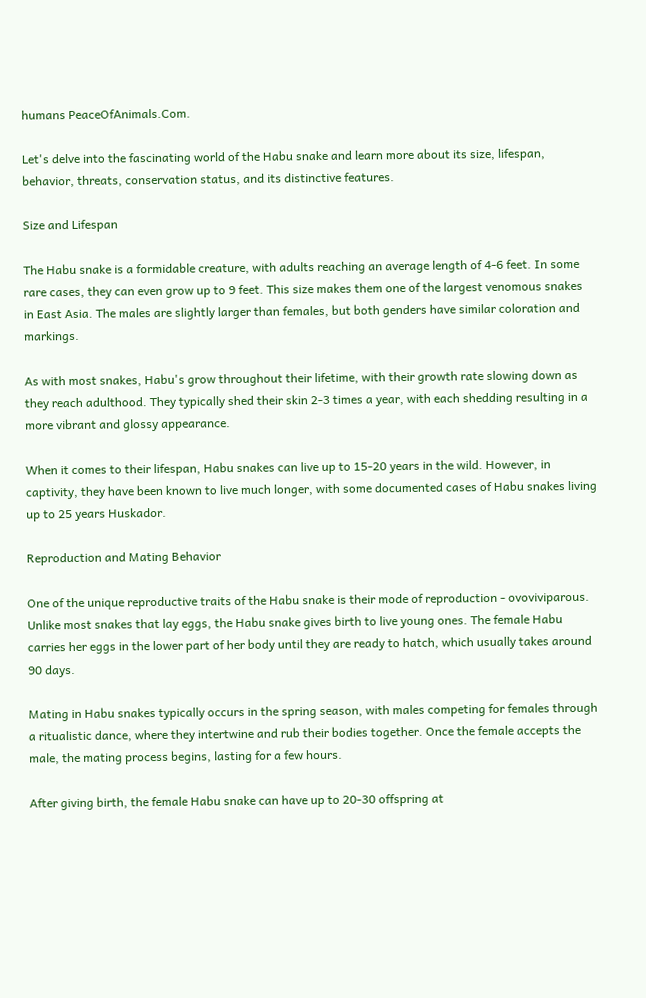humans PeaceOfAnimals.Com.

Let's delve into the fascinating world of the Habu snake and learn more about its size, lifespan, behavior, threats, conservation status, and its distinctive features.

Size and Lifespan

The Habu snake is a formidable creature, with adults reaching an average length of 4-6 feet. In some rare cases, they can even grow up to 9 feet. This size makes them one of the largest venomous snakes in East Asia. The males are slightly larger than females, but both genders have similar coloration and markings.

As with most snakes, Habu's grow throughout their lifetime, with their growth rate slowing down as they reach adulthood. They typically shed their skin 2-3 times a year, with each shedding resulting in a more vibrant and glossy appearance.

When it comes to their lifespan, Habu snakes can live up to 15-20 years in the wild. However, in captivity, they have been known to live much longer, with some documented cases of Habu snakes living up to 25 years Huskador.

Reproduction and Mating Behavior

One of the unique reproductive traits of the Habu snake is their mode of reproduction - ovoviviparous. Unlike most snakes that lay eggs, the Habu snake gives birth to live young ones. The female Habu carries her eggs in the lower part of her body until they are ready to hatch, which usually takes around 90 days.

Mating in Habu snakes typically occurs in the spring season, with males competing for females through a ritualistic dance, where they intertwine and rub their bodies together. Once the female accepts the male, the mating process begins, lasting for a few hours.

After giving birth, the female Habu snake can have up to 20-30 offspring at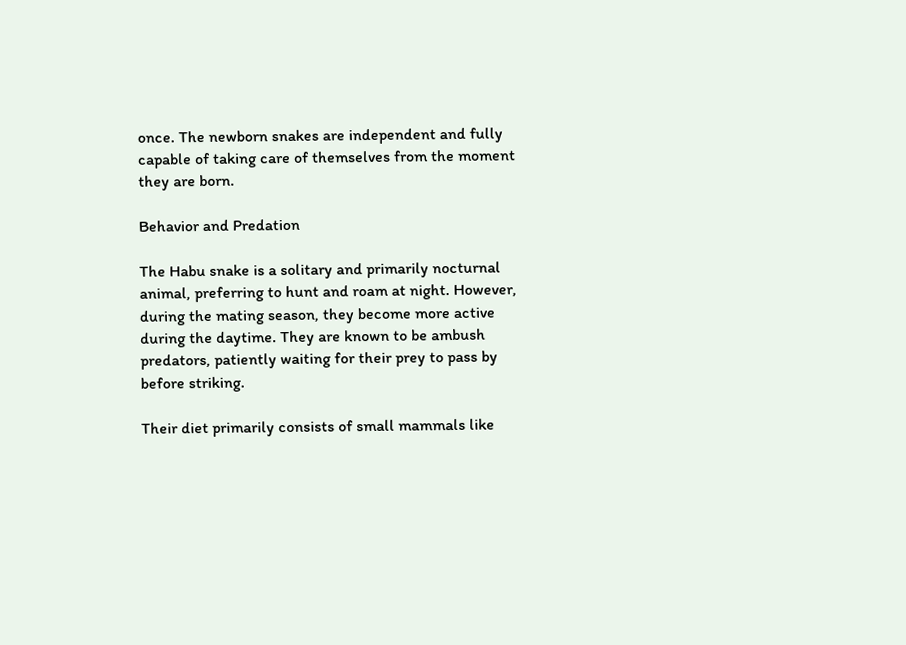once. The newborn snakes are independent and fully capable of taking care of themselves from the moment they are born.

Behavior and Predation

The Habu snake is a solitary and primarily nocturnal animal, preferring to hunt and roam at night. However, during the mating season, they become more active during the daytime. They are known to be ambush predators, patiently waiting for their prey to pass by before striking.

Their diet primarily consists of small mammals like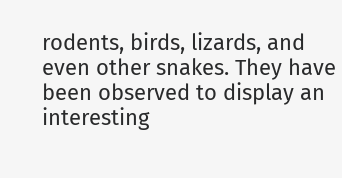rodents, birds, lizards, and even other snakes. They have been observed to display an interesting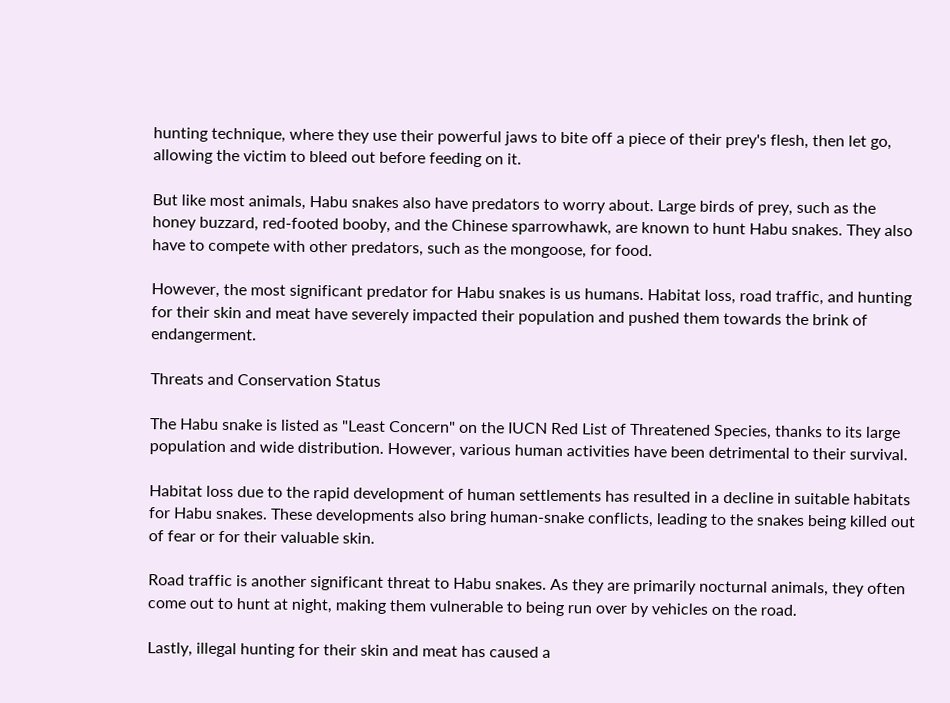hunting technique, where they use their powerful jaws to bite off a piece of their prey's flesh, then let go, allowing the victim to bleed out before feeding on it.

But like most animals, Habu snakes also have predators to worry about. Large birds of prey, such as the honey buzzard, red-footed booby, and the Chinese sparrowhawk, are known to hunt Habu snakes. They also have to compete with other predators, such as the mongoose, for food.

However, the most significant predator for Habu snakes is us humans. Habitat loss, road traffic, and hunting for their skin and meat have severely impacted their population and pushed them towards the brink of endangerment.

Threats and Conservation Status

The Habu snake is listed as "Least Concern" on the IUCN Red List of Threatened Species, thanks to its large population and wide distribution. However, various human activities have been detrimental to their survival.

Habitat loss due to the rapid development of human settlements has resulted in a decline in suitable habitats for Habu snakes. These developments also bring human-snake conflicts, leading to the snakes being killed out of fear or for their valuable skin.

Road traffic is another significant threat to Habu snakes. As they are primarily nocturnal animals, they often come out to hunt at night, making them vulnerable to being run over by vehicles on the road.

Lastly, illegal hunting for their skin and meat has caused a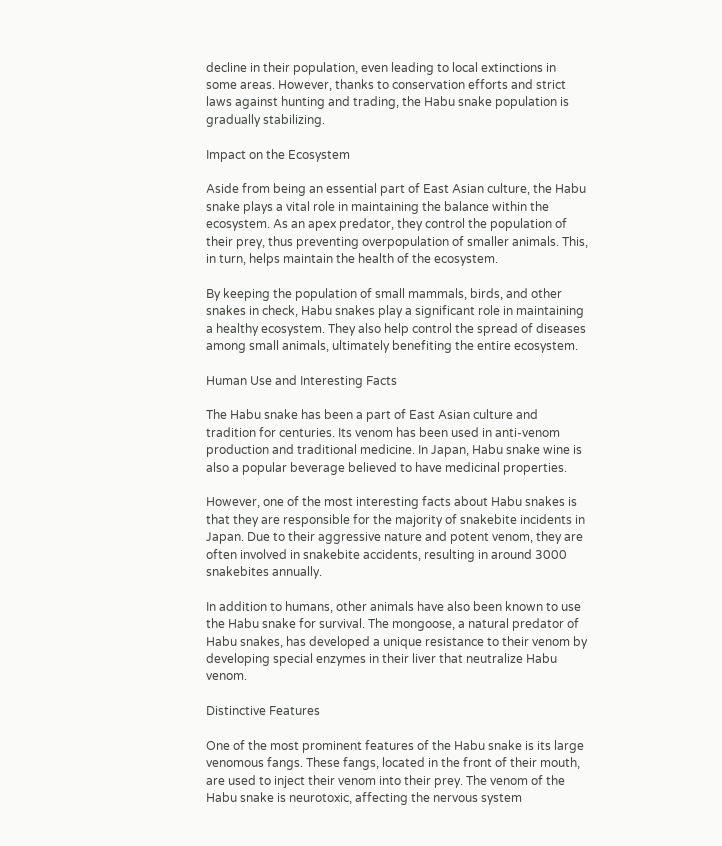decline in their population, even leading to local extinctions in some areas. However, thanks to conservation efforts and strict laws against hunting and trading, the Habu snake population is gradually stabilizing.

Impact on the Ecosystem

Aside from being an essential part of East Asian culture, the Habu snake plays a vital role in maintaining the balance within the ecosystem. As an apex predator, they control the population of their prey, thus preventing overpopulation of smaller animals. This, in turn, helps maintain the health of the ecosystem.

By keeping the population of small mammals, birds, and other snakes in check, Habu snakes play a significant role in maintaining a healthy ecosystem. They also help control the spread of diseases among small animals, ultimately benefiting the entire ecosystem.

Human Use and Interesting Facts

The Habu snake has been a part of East Asian culture and tradition for centuries. Its venom has been used in anti-venom production and traditional medicine. In Japan, Habu snake wine is also a popular beverage believed to have medicinal properties.

However, one of the most interesting facts about Habu snakes is that they are responsible for the majority of snakebite incidents in Japan. Due to their aggressive nature and potent venom, they are often involved in snakebite accidents, resulting in around 3000 snakebites annually.

In addition to humans, other animals have also been known to use the Habu snake for survival. The mongoose, a natural predator of Habu snakes, has developed a unique resistance to their venom by developing special enzymes in their liver that neutralize Habu venom.

Distinctive Features

One of the most prominent features of the Habu snake is its large venomous fangs. These fangs, located in the front of their mouth, are used to inject their venom into their prey. The venom of the Habu snake is neurotoxic, affecting the nervous system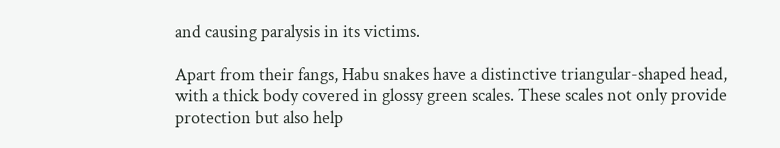and causing paralysis in its victims.

Apart from their fangs, Habu snakes have a distinctive triangular-shaped head, with a thick body covered in glossy green scales. These scales not only provide protection but also help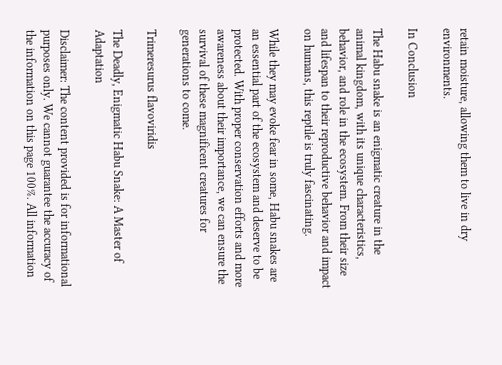retain moisture, allowing them to live in dry environments.

In Conclusion

The Habu snake is an enigmatic creature in the animal kingdom, with its unique characteristics, behavior, and role in the ecosystem. From their size and lifespan to their reproductive behavior and impact on humans, this reptile is truly fascinating.

While they may evoke fear in some, Habu snakes are an essential part of the ecosystem and deserve to be protected. With proper conservation efforts and more awareness about their importance, we can ensure the survival of these magnificent creatures for generations to come.

Trimeresurus flavoviridis

The Deadly, Enigmatic Habu Snake: A Master of Adaptation

Disclaimer: The content provided is for informational purposes only. We cannot guarantee the accuracy of the information on this page 100%. All information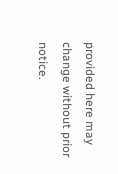provided here may change without prior notice.